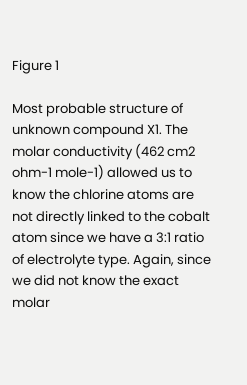Figure 1

Most probable structure of unknown compound X1. The molar conductivity (462 cm2 ohm-1 mole-1) allowed us to know the chlorine atoms are not directly linked to the cobalt atom since we have a 3:1 ratio of electrolyte type. Again, since we did not know the exact molar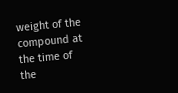weight of the compound at the time of the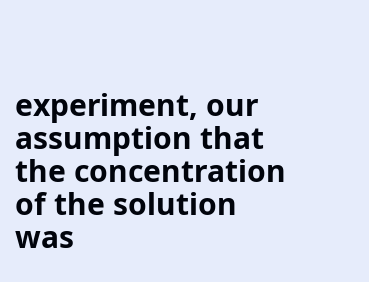experiment, our assumption that the concentration of the solution was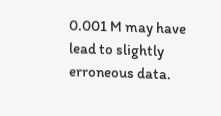0.001 M may have lead to slightly erroneous data.